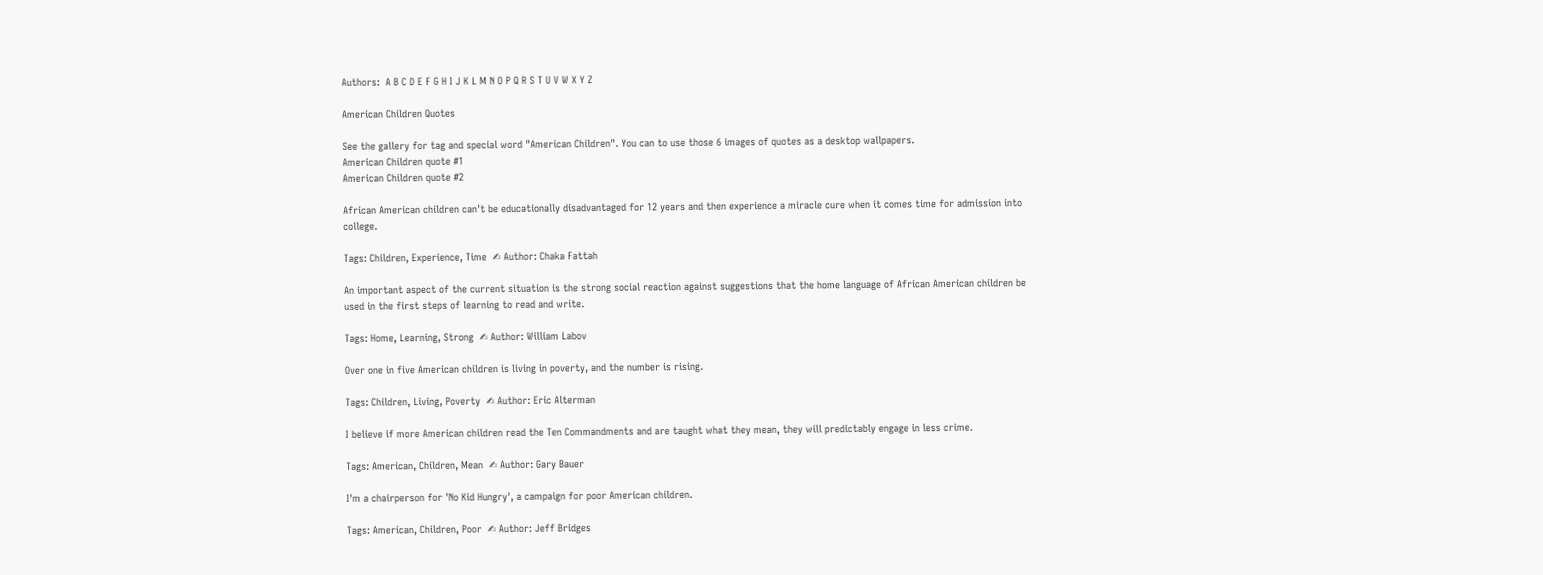Authors:  A B C D E F G H I J K L M N O P Q R S T U V W X Y Z

American Children Quotes

See the gallery for tag and special word "American Children". You can to use those 6 images of quotes as a desktop wallpapers.
American Children quote #1
American Children quote #2

African American children can't be educationally disadvantaged for 12 years and then experience a miracle cure when it comes time for admission into college.

Tags: Children, Experience, Time  ✍ Author: Chaka Fattah

An important aspect of the current situation is the strong social reaction against suggestions that the home language of African American children be used in the first steps of learning to read and write.

Tags: Home, Learning, Strong  ✍ Author: William Labov

Over one in five American children is living in poverty, and the number is rising.

Tags: Children, Living, Poverty  ✍ Author: Eric Alterman

I believe if more American children read the Ten Commandments and are taught what they mean, they will predictably engage in less crime.

Tags: American, Children, Mean  ✍ Author: Gary Bauer

I'm a chairperson for 'No Kid Hungry', a campaign for poor American children.

Tags: American, Children, Poor  ✍ Author: Jeff Bridges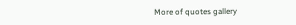More of quotes gallery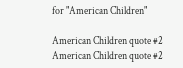for "American Children"

American Children quote #2
American Children quote #2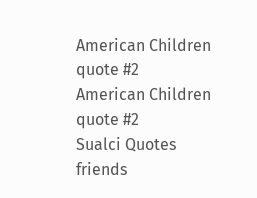American Children quote #2
American Children quote #2
Sualci Quotes friends